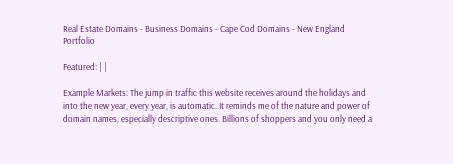Real Estate Domains - Business Domains - Cape Cod Domains - New England Portfolio

Featured: | |

Example Markets: The jump in traffic this website receives around the holidays and into the new year, every year, is automatic. It reminds me of the nature and power of domain names, especially descriptive ones. Billions of shoppers and you only need a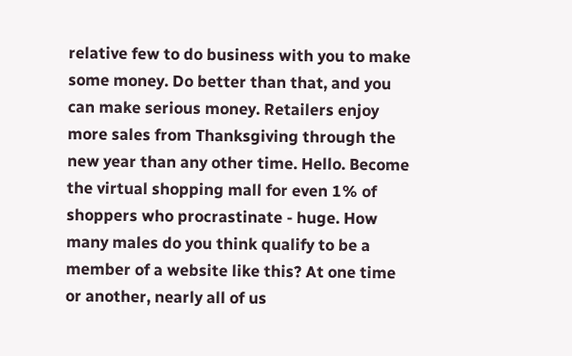relative few to do business with you to make some money. Do better than that, and you can make serious money. Retailers enjoy more sales from Thanksgiving through the new year than any other time. Hello. Become the virtual shopping mall for even 1% of shoppers who procrastinate - huge. How many males do you think qualify to be a member of a website like this? At one time or another, nearly all of us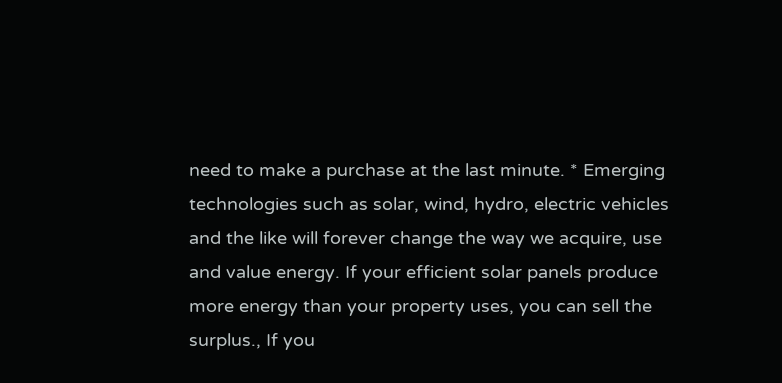need to make a purchase at the last minute. * Emerging technologies such as solar, wind, hydro, electric vehicles and the like will forever change the way we acquire, use and value energy. If your efficient solar panels produce more energy than your property uses, you can sell the surplus., If you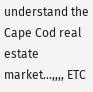understand the Cape Cod real estate market…,,,, ETC